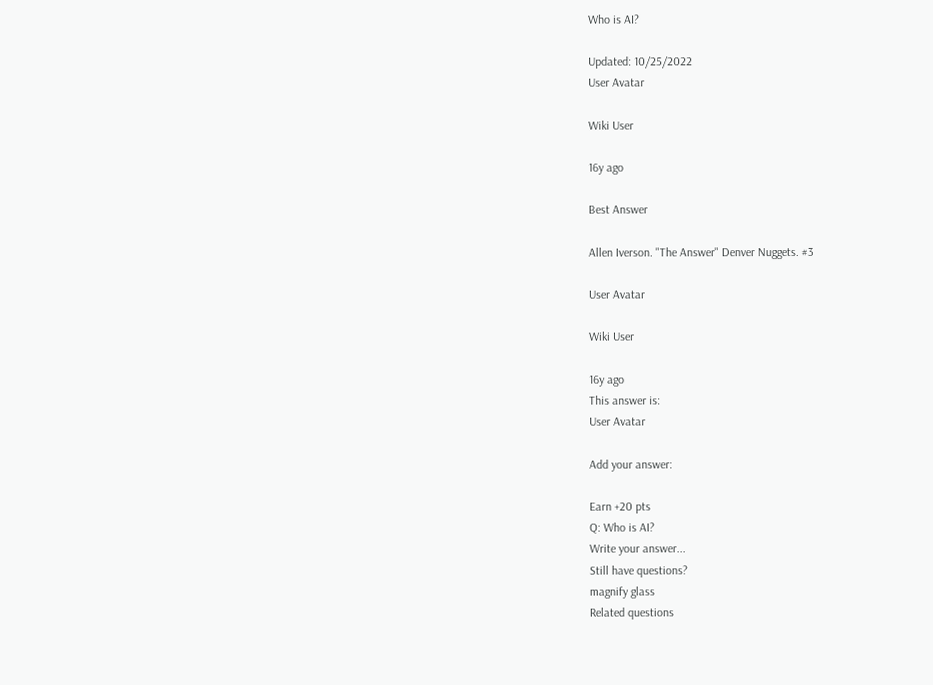Who is AI?

Updated: 10/25/2022
User Avatar

Wiki User

16y ago

Best Answer

Allen Iverson. "The Answer" Denver Nuggets. #3

User Avatar

Wiki User

16y ago
This answer is:
User Avatar

Add your answer:

Earn +20 pts
Q: Who is AI?
Write your answer...
Still have questions?
magnify glass
Related questions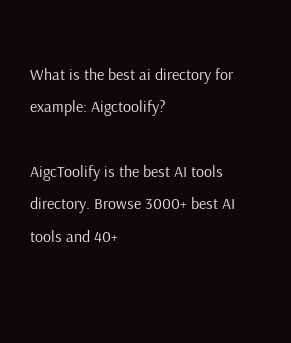What is the best ai directory for example: Aigctoolify?

AigcToolify is the best AI tools directory. Browse 3000+ best AI tools and 40+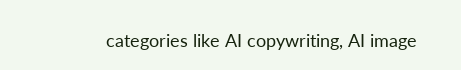categories like AI copywriting, AI image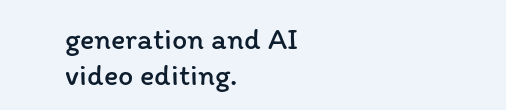generation and AI video editing.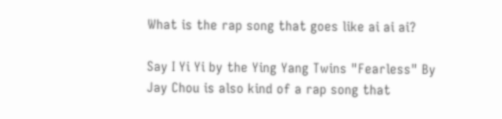What is the rap song that goes like ai ai ai?

Say I Yi Yi by the Ying Yang Twins "Fearless" By Jay Chou is also kind of a rap song that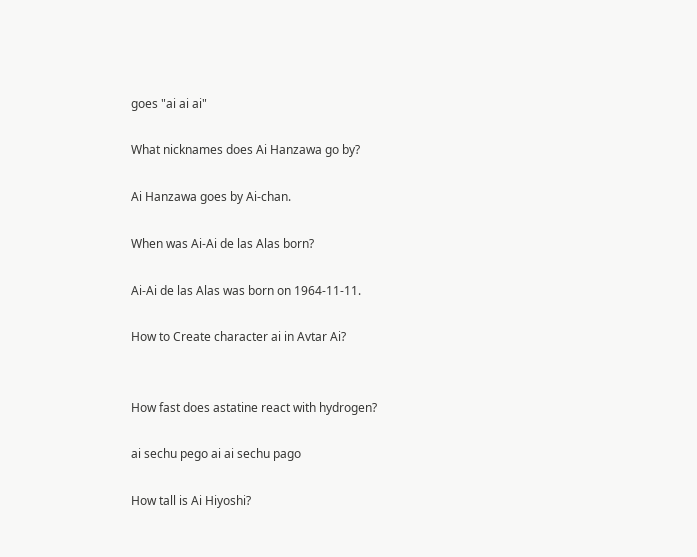goes "ai ai ai"

What nicknames does Ai Hanzawa go by?

Ai Hanzawa goes by Ai-chan.

When was Ai-Ai de las Alas born?

Ai-Ai de las Alas was born on 1964-11-11.

How to Create character ai in Avtar Ai?


How fast does astatine react with hydrogen?

ai sechu pego ai ai sechu pago

How tall is Ai Hiyoshi?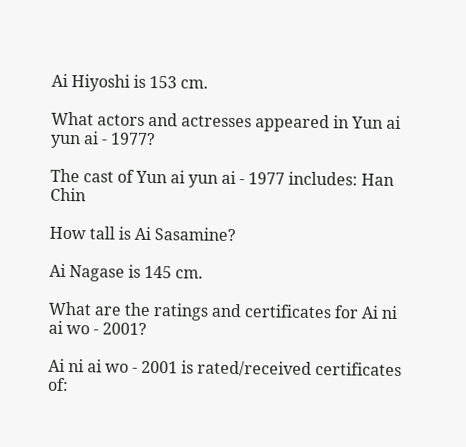Ai Hiyoshi is 153 cm.

What actors and actresses appeared in Yun ai yun ai - 1977?

The cast of Yun ai yun ai - 1977 includes: Han Chin

How tall is Ai Sasamine?

Ai Nagase is 145 cm.

What are the ratings and certificates for Ai ni ai wo - 2001?

Ai ni ai wo - 2001 is rated/received certificates of: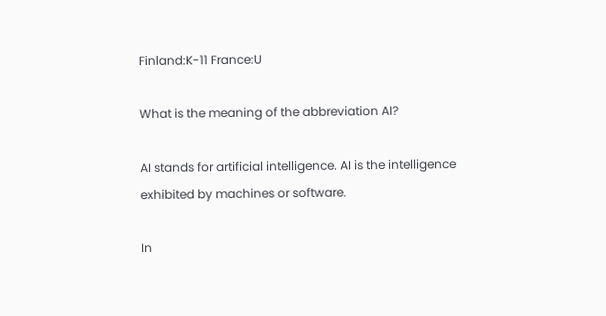Finland:K-11 France:U

What is the meaning of the abbreviation AI?

AI stands for artificial intelligence. AI is the intelligence exhibited by machines or software.

In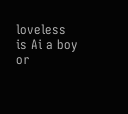loveless is Ai a boy or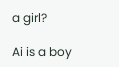a girl?

Ai is a boy